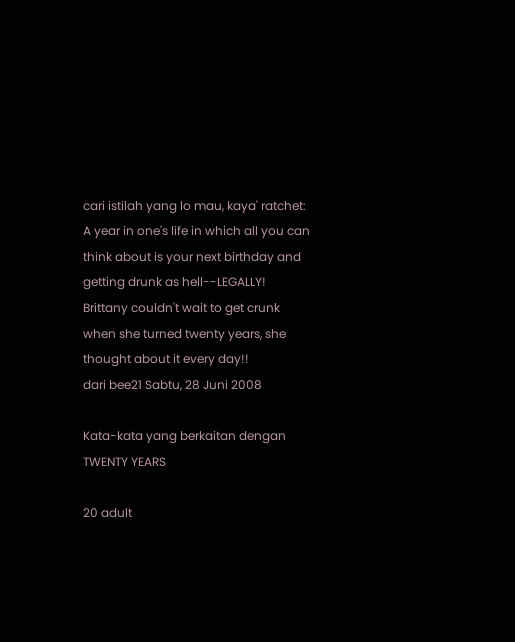cari istilah yang lo mau, kaya' ratchet:
A year in one's life in which all you can think about is your next birthday and getting drunk as hell--LEGALLY!
Brittany couldn't wait to get crunk when she turned twenty years, she thought about it every day!!
dari bee21 Sabtu, 28 Juni 2008

Kata-kata yang berkaitan dengan TWENTY YEARS

20 adult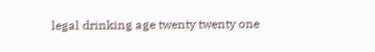legal drinking age twenty twenty one